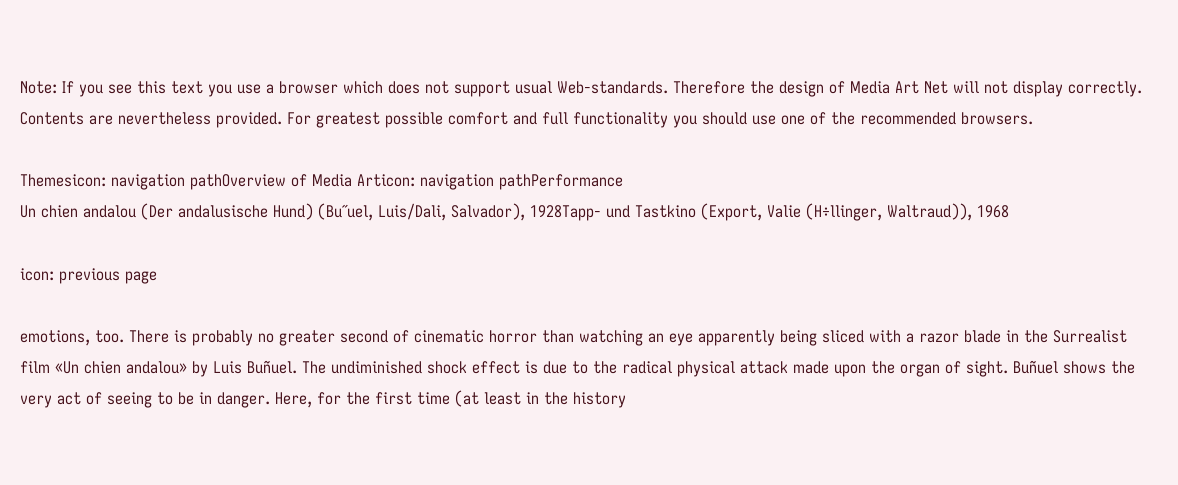Note: If you see this text you use a browser which does not support usual Web-standards. Therefore the design of Media Art Net will not display correctly. Contents are nevertheless provided. For greatest possible comfort and full functionality you should use one of the recommended browsers.

Themesicon: navigation pathOverview of Media Articon: navigation pathPerformance
Un chien andalou (Der andalusische Hund) (Bu˝uel, Luis/Dali, Salvador), 1928Tapp- und Tastkino (Export, Valie (H÷llinger, Waltraud)), 1968

icon: previous page

emotions, too. There is probably no greater second of cinematic horror than watching an eye apparently being sliced with a razor blade in the Surrealist film «Un chien andalou» by Luis Buñuel. The undiminished shock effect is due to the radical physical attack made upon the organ of sight. Buñuel shows the very act of seeing to be in danger. Here, for the first time (at least in the history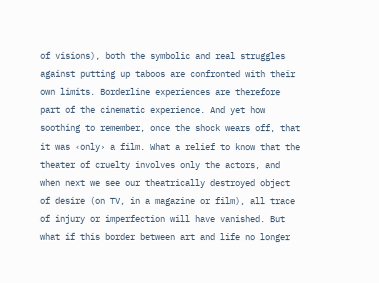of visions), both the symbolic and real struggles against putting up taboos are confronted with their own limits. Borderline experiences are therefore part of the cinematic experience. And yet how soothing to remember, once the shock wears off, that it was ‹only› a film. What a relief to know that the theater of cruelty involves only the actors, and when next we see our theatrically destroyed object of desire (on TV, in a magazine or film), all trace of injury or imperfection will have vanished. But what if this border between art and life no longer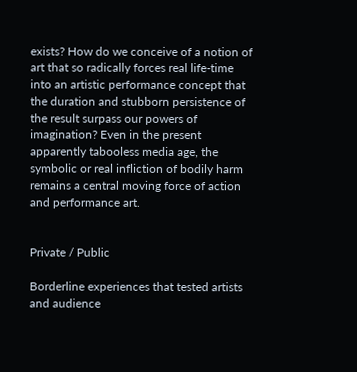exists? How do we conceive of a notion of art that so radically forces real life-time into an artistic performance concept that the duration and stubborn persistence of the result surpass our powers of imagination? Even in the present apparently tabooless media age, the symbolic or real infliction of bodily harm remains a central moving force of action and performance art.


Private / Public

Borderline experiences that tested artists and audience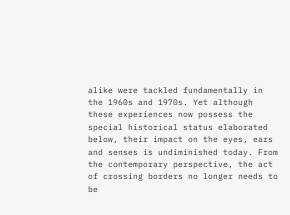alike were tackled fundamentally in the 1960s and 1970s. Yet although these experiences now possess the special historical status elaborated below, their impact on the eyes, ears and senses is undiminished today. From the contemporary perspective, the act of crossing borders no longer needs to be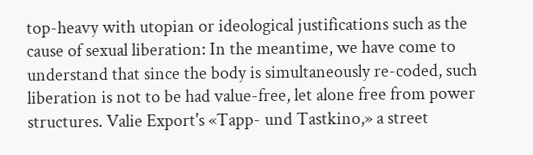top-heavy with utopian or ideological justifications such as the cause of sexual liberation: In the meantime, we have come to understand that since the body is simultaneously re-coded, such liberation is not to be had value-free, let alone free from power structures. Valie Export's «Tapp- und Tastkino,» a street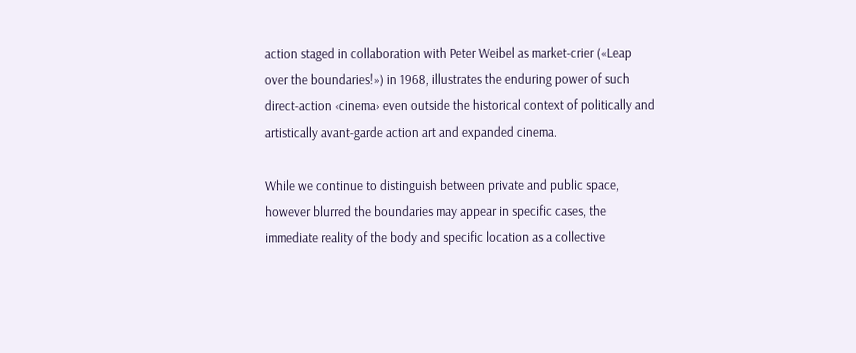action staged in collaboration with Peter Weibel as market-crier («Leap over the boundaries!») in 1968, illustrates the enduring power of such direct-action ‹cinema› even outside the historical context of politically and artistically avant-garde action art and expanded cinema.

While we continue to distinguish between private and public space, however blurred the boundaries may appear in specific cases, the immediate reality of the body and specific location as a collective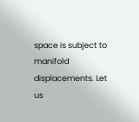space is subject to manifold displacements. Let us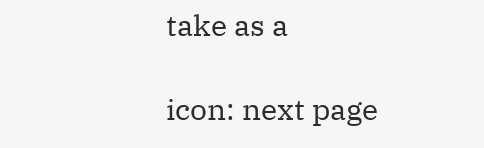take as a

icon: next page